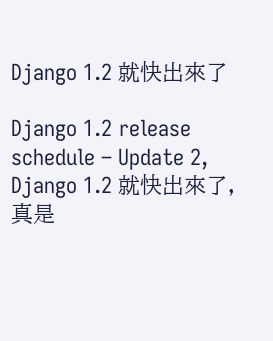Django 1.2 就快出來了

Django 1.2 release schedule – Update 2, Django 1.2 就快出來了, 真是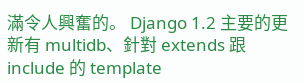滿令人興奮的。 Django 1.2 主要的更新有 multidb、針對 extends 跟 include 的 template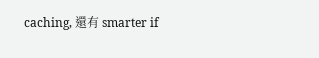caching, 還有 smarter if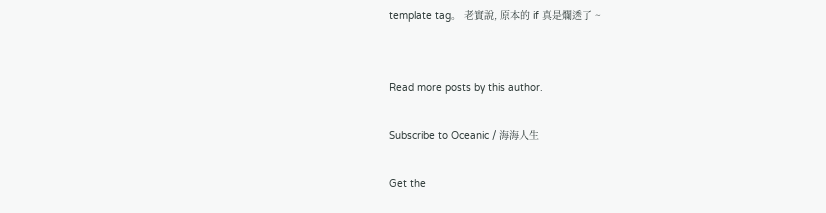template tag。 老實說, 原本的 if 真是爛透了 ~


Read more posts by this author.

Subscribe to Oceanic / 海海人生

Get the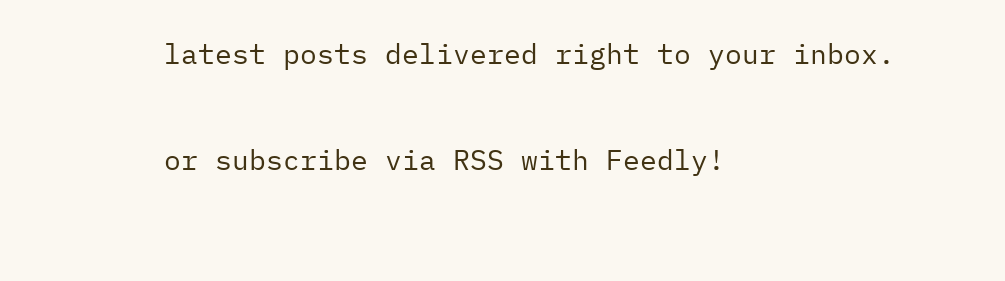latest posts delivered right to your inbox.

or subscribe via RSS with Feedly!